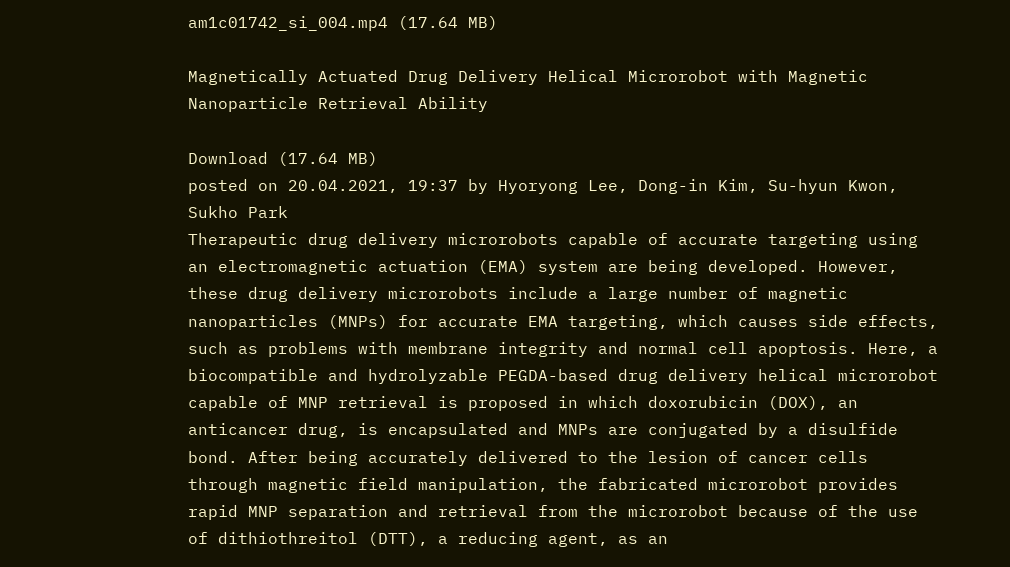am1c01742_si_004.mp4 (17.64 MB)

Magnetically Actuated Drug Delivery Helical Microrobot with Magnetic Nanoparticle Retrieval Ability

Download (17.64 MB)
posted on 20.04.2021, 19:37 by Hyoryong Lee, Dong-in Kim, Su-hyun Kwon, Sukho Park
Therapeutic drug delivery microrobots capable of accurate targeting using an electromagnetic actuation (EMA) system are being developed. However, these drug delivery microrobots include a large number of magnetic nanoparticles (MNPs) for accurate EMA targeting, which causes side effects, such as problems with membrane integrity and normal cell apoptosis. Here, a biocompatible and hydrolyzable PEGDA-based drug delivery helical microrobot capable of MNP retrieval is proposed in which doxorubicin (DOX), an anticancer drug, is encapsulated and MNPs are conjugated by a disulfide bond. After being accurately delivered to the lesion of cancer cells through magnetic field manipulation, the fabricated microrobot provides rapid MNP separation and retrieval from the microrobot because of the use of dithiothreitol (DTT), a reducing agent, as an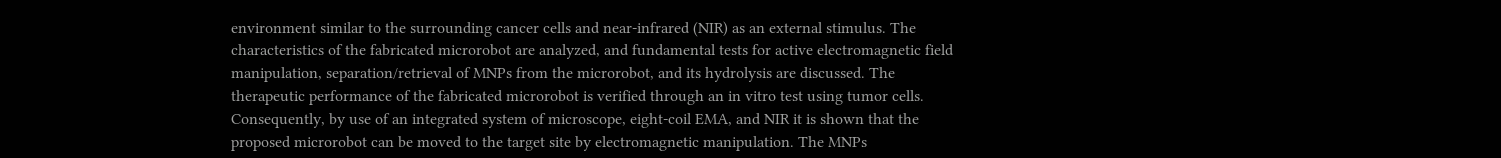environment similar to the surrounding cancer cells and near-infrared (NIR) as an external stimulus. The characteristics of the fabricated microrobot are analyzed, and fundamental tests for active electromagnetic field manipulation, separation/retrieval of MNPs from the microrobot, and its hydrolysis are discussed. The therapeutic performance of the fabricated microrobot is verified through an in vitro test using tumor cells. Consequently, by use of an integrated system of microscope, eight-coil EMA, and NIR it is shown that the proposed microrobot can be moved to the target site by electromagnetic manipulation. The MNPs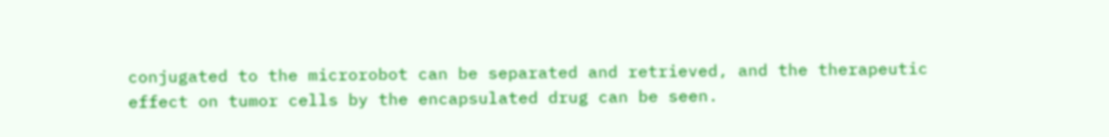conjugated to the microrobot can be separated and retrieved, and the therapeutic effect on tumor cells by the encapsulated drug can be seen.